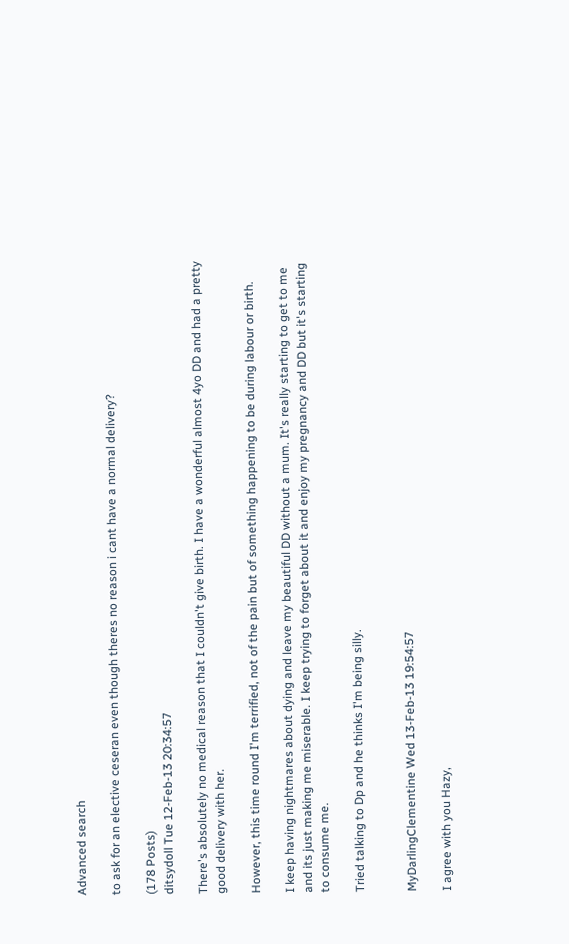Advanced search

to ask for an elective ceseran even though theres no reason i cant have a normal delivery?

(178 Posts)
ditsydoll Tue 12-Feb-13 20:34:57

There's absolutely no medical reason that I couldn't give birth. I have a wonderful almost 4yo DD and had a pretty good delivery with her.

However, this time round I'm terrified, not of the pain but of something happening to be during labour or birth.

I keep having nightmares about dying and leave my beautiful DD without a mum. It's really starting to get to me and its just making me miserable. I keep trying to forget about it and enjoy my pregnancy and DD but it's starting to consume me.

Tried talking to Dp and he thinks I'm being silly.


MyDarlingClementine Wed 13-Feb-13 19:54:57

I agree with you Hazy,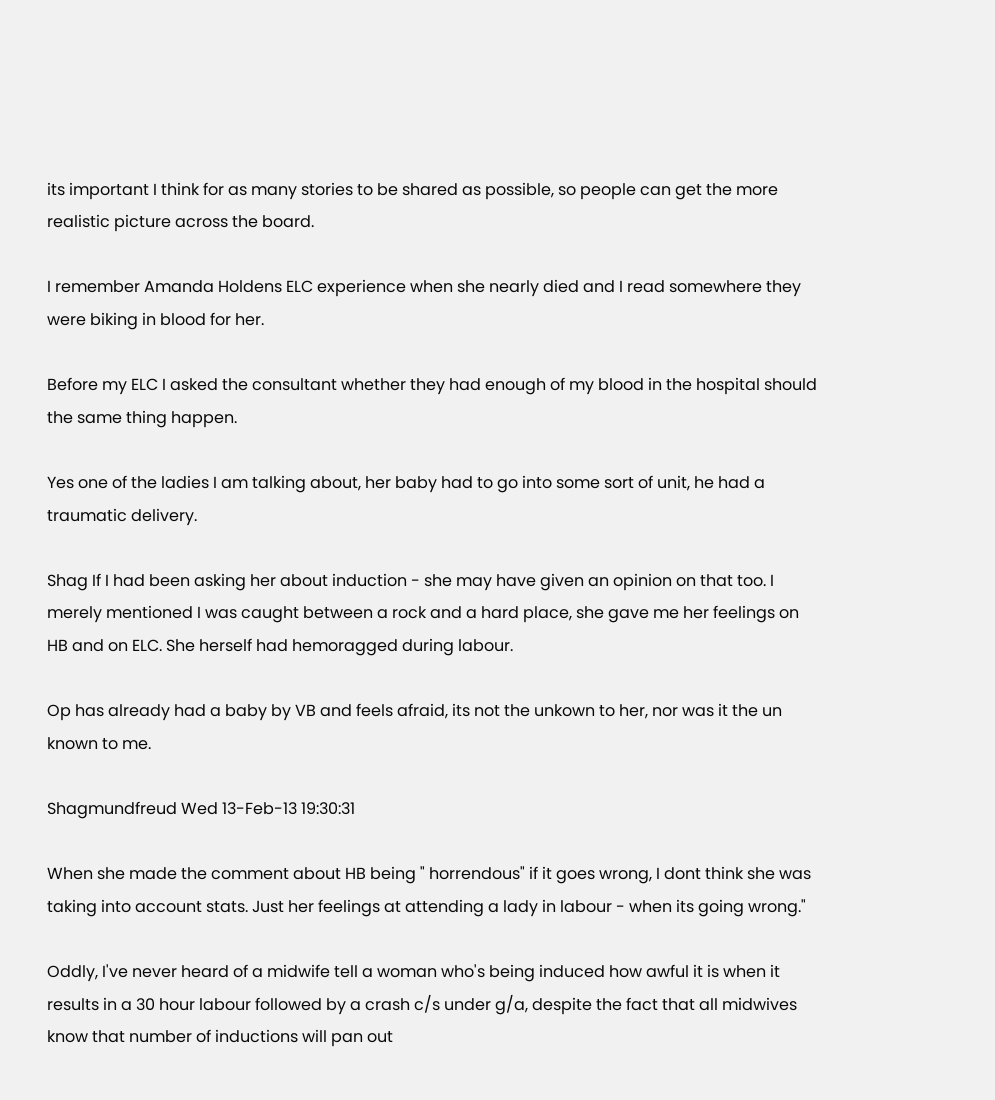its important I think for as many stories to be shared as possible, so people can get the more realistic picture across the board.

I remember Amanda Holdens ELC experience when she nearly died and I read somewhere they were biking in blood for her.

Before my ELC I asked the consultant whether they had enough of my blood in the hospital should the same thing happen.

Yes one of the ladies I am talking about, her baby had to go into some sort of unit, he had a traumatic delivery.

Shag If I had been asking her about induction - she may have given an opinion on that too. I merely mentioned I was caught between a rock and a hard place, she gave me her feelings on HB and on ELC. She herself had hemoragged during labour.

Op has already had a baby by VB and feels afraid, its not the unkown to her, nor was it the un known to me.

Shagmundfreud Wed 13-Feb-13 19:30:31

When she made the comment about HB being " horrendous" if it goes wrong, I dont think she was taking into account stats. Just her feelings at attending a lady in labour - when its going wrong."

Oddly, I've never heard of a midwife tell a woman who's being induced how awful it is when it results in a 30 hour labour followed by a crash c/s under g/a, despite the fact that all midwives know that number of inductions will pan out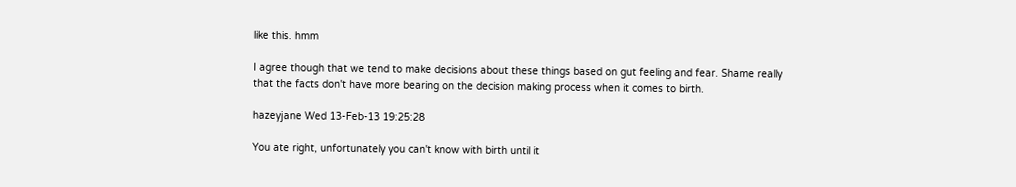like this. hmm

I agree though that we tend to make decisions about these things based on gut feeling and fear. Shame really that the facts don't have more bearing on the decision making process when it comes to birth.

hazeyjane Wed 13-Feb-13 19:25:28

You ate right, unfortunately you can't know with birth until it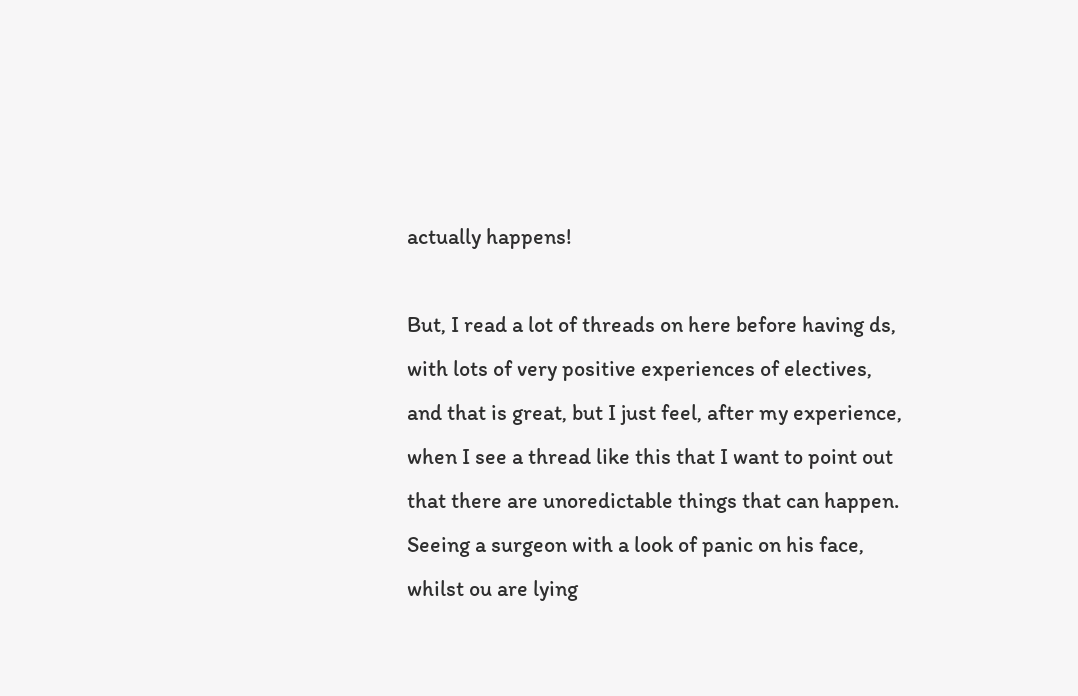actually happens!

But, I read a lot of threads on here before having ds, with lots of very positive experiences of electives, and that is great, but I just feel, after my experience, when I see a thread like this that I want to point out that there are unoredictable things that can happen. Seeing a surgeon with a look of panic on his face, whilst ou are lying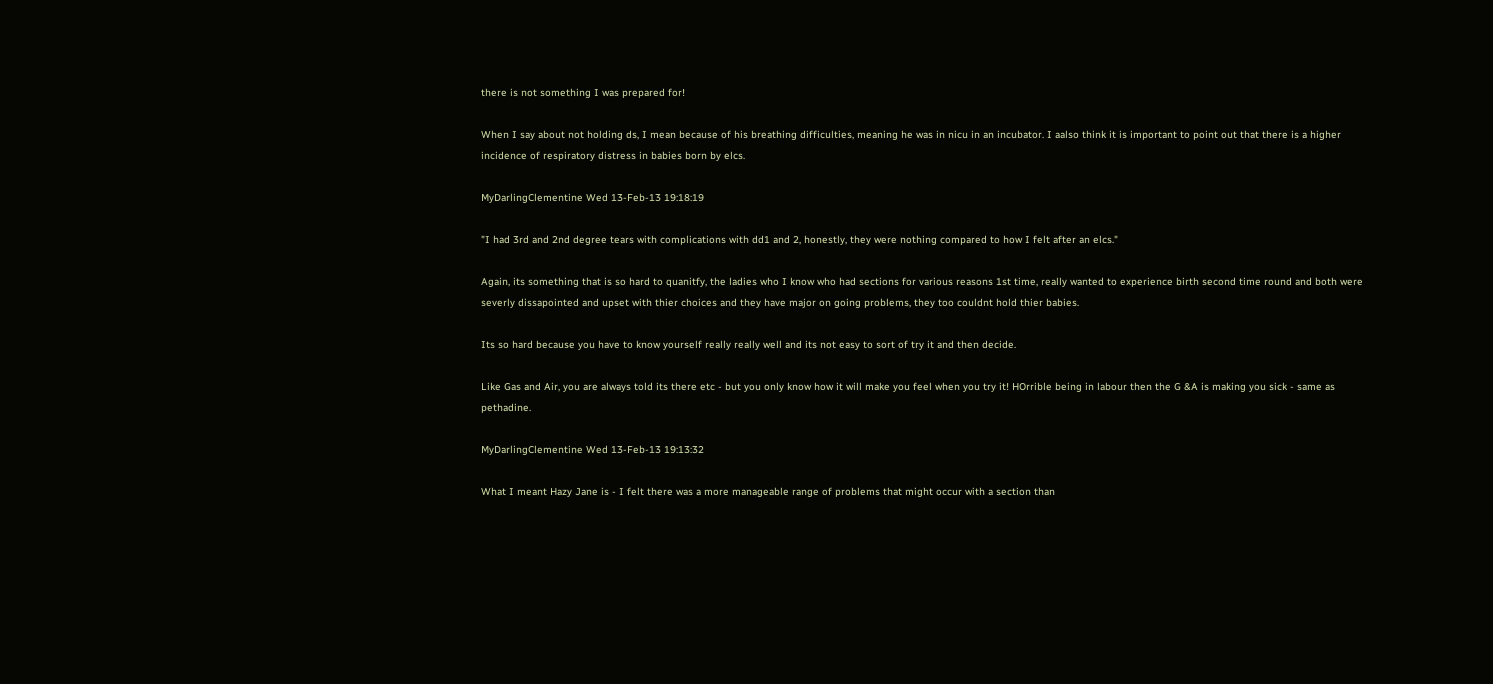there is not something I was prepared for!

When I say about not holding ds, I mean because of his breathing difficulties, meaning he was in nicu in an incubator. I aalso think it is important to point out that there is a higher incidence of respiratory distress in babies born by elcs.

MyDarlingClementine Wed 13-Feb-13 19:18:19

"I had 3rd and 2nd degree tears with complications with dd1 and 2, honestly, they were nothing compared to how I felt after an elcs."

Again, its something that is so hard to quanitfy, the ladies who I know who had sections for various reasons 1st time, really wanted to experience birth second time round and both were severly dissapointed and upset with thier choices and they have major on going problems, they too couldnt hold thier babies.

Its so hard because you have to know yourself really really well and its not easy to sort of try it and then decide.

Like Gas and Air, you are always told its there etc - but you only know how it will make you feel when you try it! HOrrible being in labour then the G &A is making you sick - same as pethadine.

MyDarlingClementine Wed 13-Feb-13 19:13:32

What I meant Hazy Jane is - I felt there was a more manageable range of problems that might occur with a section than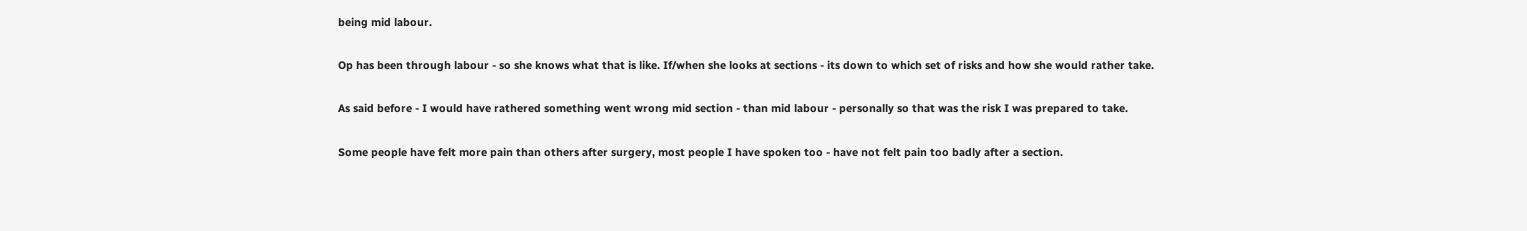being mid labour.

Op has been through labour - so she knows what that is like. If/when she looks at sections - its down to which set of risks and how she would rather take.

As said before - I would have rathered something went wrong mid section - than mid labour - personally so that was the risk I was prepared to take.

Some people have felt more pain than others after surgery, most people I have spoken too - have not felt pain too badly after a section.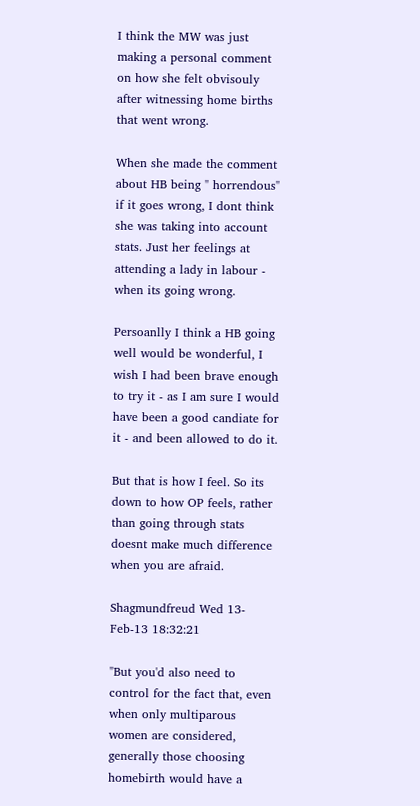I think the MW was just making a personal comment on how she felt obvisouly after witnessing home births that went wrong.

When she made the comment about HB being " horrendous" if it goes wrong, I dont think she was taking into account stats. Just her feelings at attending a lady in labour - when its going wrong.

Persoanlly I think a HB going well would be wonderful, I wish I had been brave enough to try it - as I am sure I would have been a good candiate for it - and been allowed to do it.

But that is how I feel. So its down to how OP feels, rather than going through stats doesnt make much difference when you are afraid.

Shagmundfreud Wed 13-Feb-13 18:32:21

"But you'd also need to control for the fact that, even when only multiparous women are considered, generally those choosing homebirth would have a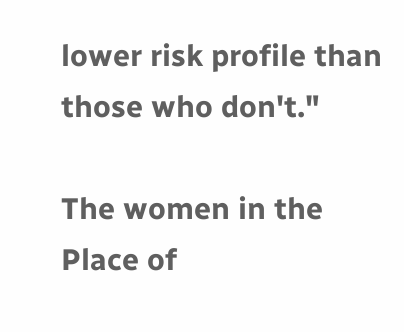lower risk profile than those who don't."

The women in the Place of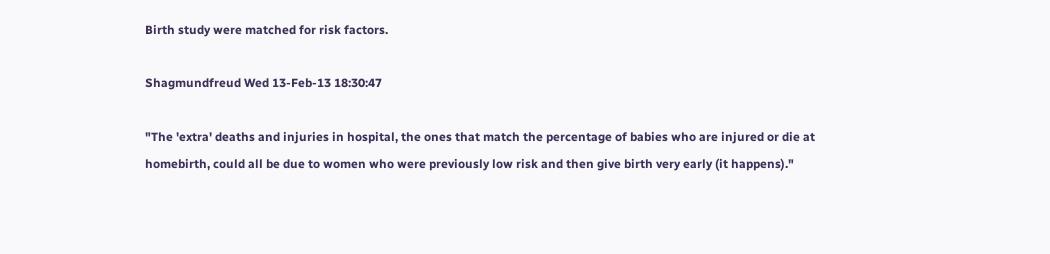Birth study were matched for risk factors.

Shagmundfreud Wed 13-Feb-13 18:30:47

"The 'extra' deaths and injuries in hospital, the ones that match the percentage of babies who are injured or die at homebirth, could all be due to women who were previously low risk and then give birth very early (it happens)."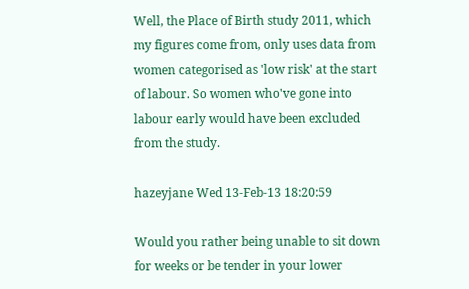Well, the Place of Birth study 2011, which my figures come from, only uses data from women categorised as 'low risk' at the start of labour. So women who've gone into labour early would have been excluded from the study.

hazeyjane Wed 13-Feb-13 18:20:59

Would you rather being unable to sit down for weeks or be tender in your lower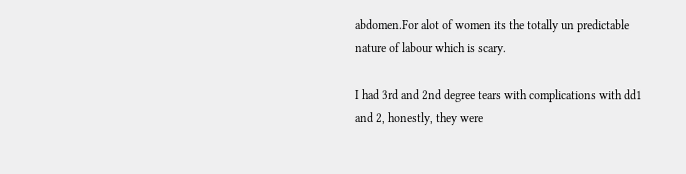abdomen.For alot of women its the totally un predictable nature of labour which is scary.

I had 3rd and 2nd degree tears with complications with dd1 and 2, honestly, they were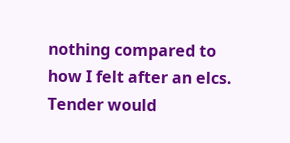nothing compared to how I felt after an elcs. Tender would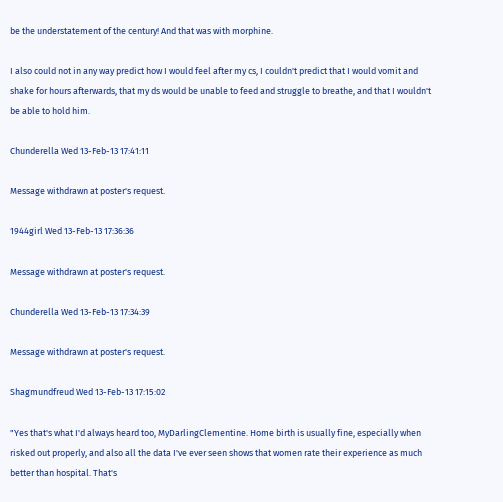be the understatement of the century! And that was with morphine.

I also could not in any way predict how I would feel after my cs, I couldn't predict that I would vomit and shake for hours afterwards, that my ds would be unable to feed and struggle to breathe, and that I wouldn't be able to hold him.

Chunderella Wed 13-Feb-13 17:41:11

Message withdrawn at poster's request.

1944girl Wed 13-Feb-13 17:36:36

Message withdrawn at poster's request.

Chunderella Wed 13-Feb-13 17:34:39

Message withdrawn at poster's request.

Shagmundfreud Wed 13-Feb-13 17:15:02

"Yes that's what I'd always heard too, MyDarlingClementine. Home birth is usually fine, especially when risked out properly, and also all the data I've ever seen shows that women rate their experience as much better than hospital. That's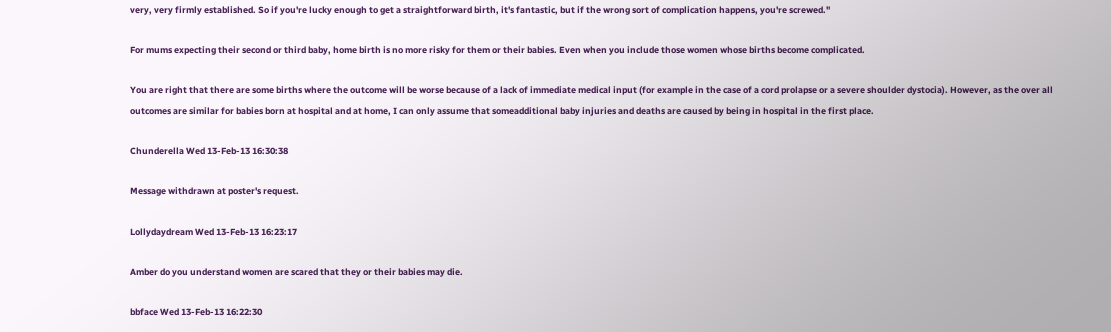very, very firmly established. So if you're lucky enough to get a straightforward birth, it's fantastic, but if the wrong sort of complication happens, you're screwed."

For mums expecting their second or third baby, home birth is no more risky for them or their babies. Even when you include those women whose births become complicated.

You are right that there are some births where the outcome will be worse because of a lack of immediate medical input (for example in the case of a cord prolapse or a severe shoulder dystocia). However, as the over all outcomes are similar for babies born at hospital and at home, I can only assume that someadditional baby injuries and deaths are caused by being in hospital in the first place.

Chunderella Wed 13-Feb-13 16:30:38

Message withdrawn at poster's request.

Lollydaydream Wed 13-Feb-13 16:23:17

Amber do you understand women are scared that they or their babies may die.

bbface Wed 13-Feb-13 16:22:30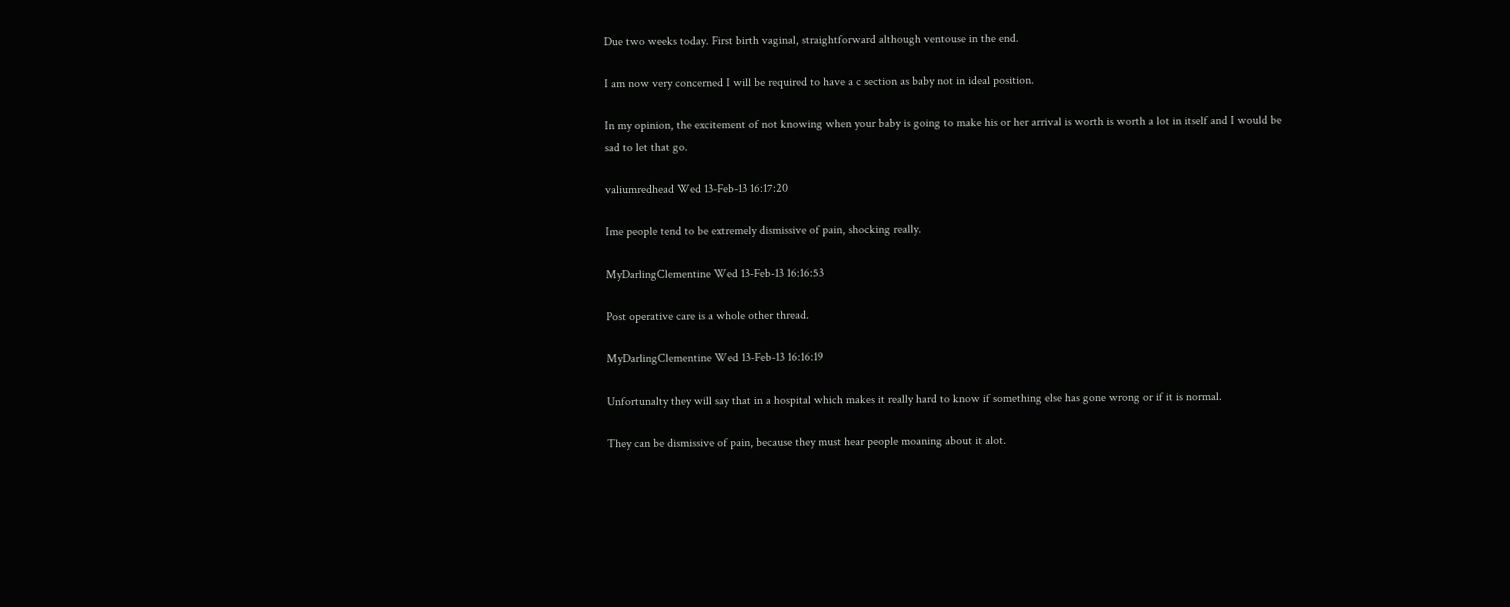Due two weeks today. First birth vaginal, straightforward although ventouse in the end.

I am now very concerned I will be required to have a c section as baby not in ideal position.

In my opinion, the excitement of not knowing when your baby is going to make his or her arrival is worth is worth a lot in itself and I would be sad to let that go.

valiumredhead Wed 13-Feb-13 16:17:20

Ime people tend to be extremely dismissive of pain, shocking really.

MyDarlingClementine Wed 13-Feb-13 16:16:53

Post operative care is a whole other thread.

MyDarlingClementine Wed 13-Feb-13 16:16:19

Unfortunalty they will say that in a hospital which makes it really hard to know if something else has gone wrong or if it is normal.

They can be dismissive of pain, because they must hear people moaning about it alot.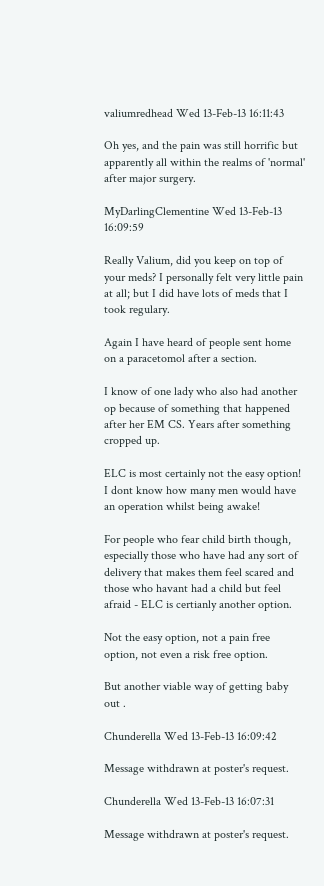valiumredhead Wed 13-Feb-13 16:11:43

Oh yes, and the pain was still horrific but apparently all within the realms of 'normal' after major surgery.

MyDarlingClementine Wed 13-Feb-13 16:09:59

Really Valium, did you keep on top of your meds? I personally felt very little pain at all; but I did have lots of meds that I took regulary.

Again I have heard of people sent home on a paracetomol after a section.

I know of one lady who also had another op because of something that happened after her EM CS. Years after something cropped up.

ELC is most certainly not the easy option!
I dont know how many men would have an operation whilst being awake!

For people who fear child birth though, especially those who have had any sort of delivery that makes them feel scared and those who havant had a child but feel afraid - ELC is certianly another option.

Not the easy option, not a pain free option, not even a risk free option.

But another viable way of getting baby out .

Chunderella Wed 13-Feb-13 16:09:42

Message withdrawn at poster's request.

Chunderella Wed 13-Feb-13 16:07:31

Message withdrawn at poster's request.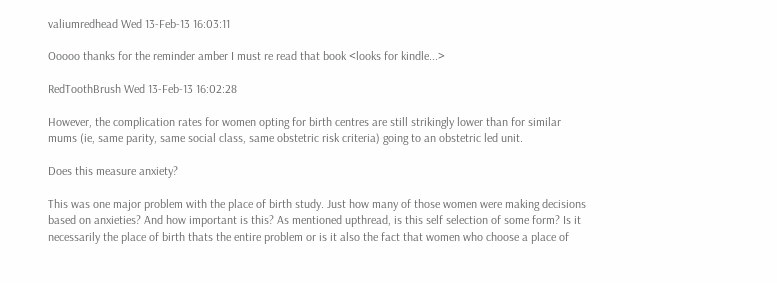valiumredhead Wed 13-Feb-13 16:03:11

Ooooo thanks for the reminder amber I must re read that book <looks for kindle...>

RedToothBrush Wed 13-Feb-13 16:02:28

However, the complication rates for women opting for birth centres are still strikingly lower than for similar mums (ie, same parity, same social class, same obstetric risk criteria) going to an obstetric led unit.

Does this measure anxiety?

This was one major problem with the place of birth study. Just how many of those women were making decisions based on anxieties? And how important is this? As mentioned upthread, is this self selection of some form? Is it necessarily the place of birth thats the entire problem or is it also the fact that women who choose a place of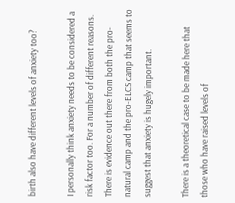birth also have different levels of anxiety too?

I personally think anxiety needs to be considered a risk factor too. For a number of different reasons. There is evidence out there from both the pro-natural camp and the pro-ELCS camp that seems to suggest that anxiety is hugely important.

There is a theoretical case to be made here that those who have raised levels of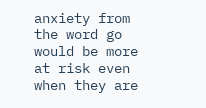anxiety from the word go would be more at risk even when they are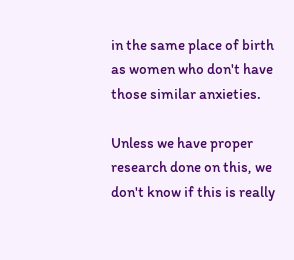in the same place of birth as women who don't have those similar anxieties.

Unless we have proper research done on this, we don't know if this is really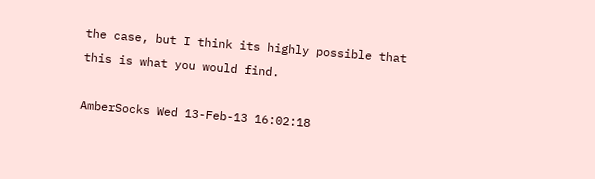the case, but I think its highly possible that this is what you would find.

AmberSocks Wed 13-Feb-13 16:02:18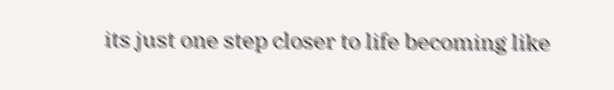its just one step closer to life becoming like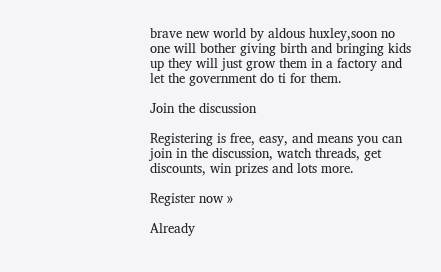brave new world by aldous huxley,soon no one will bother giving birth and bringing kids up they will just grow them in a factory and let the government do ti for them.

Join the discussion

Registering is free, easy, and means you can join in the discussion, watch threads, get discounts, win prizes and lots more.

Register now »

Already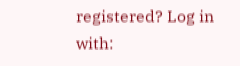registered? Log in with: